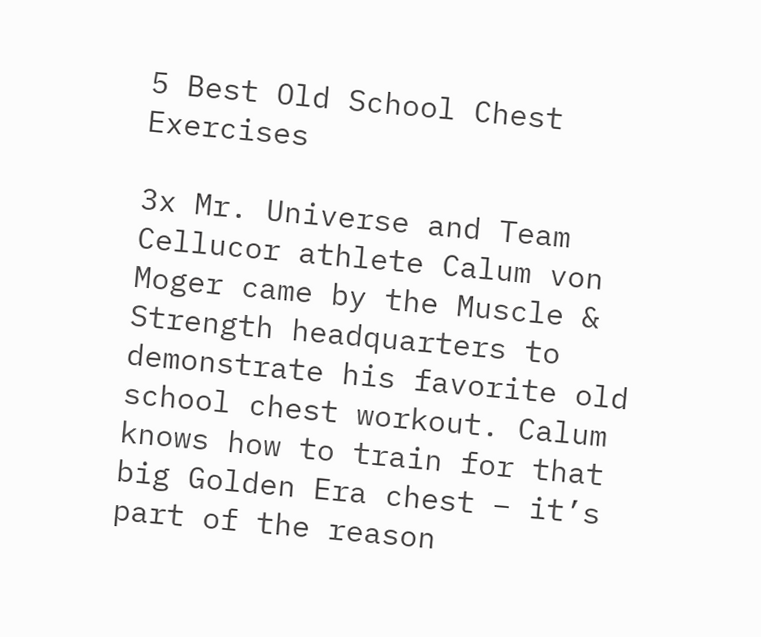5 Best Old School Chest Exercises

3x Mr. Universe and Team Cellucor athlete Calum von Moger came by the Muscle & Strength headquarters to demonstrate his favorite old school chest workout. Calum knows how to train for that big Golden Era chest – it’s part of the reason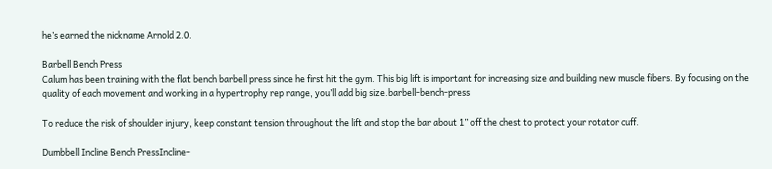he’s earned the nickname Arnold 2.0.

Barbell Bench Press
Calum has been training with the flat bench barbell press since he first hit the gym. This big lift is important for increasing size and building new muscle fibers. By focusing on the quality of each movement and working in a hypertrophy rep range, you’ll add big size.barbell-bench-press

To reduce the risk of shoulder injury, keep constant tension throughout the lift and stop the bar about 1” off the chest to protect your rotator cuff.

Dumbbell Incline Bench PressIncline-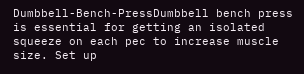Dumbbell-Bench-PressDumbbell bench press is essential for getting an isolated squeeze on each pec to increase muscle size. Set up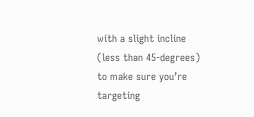with a slight incline (less than 45-degrees) to make sure you’re targeting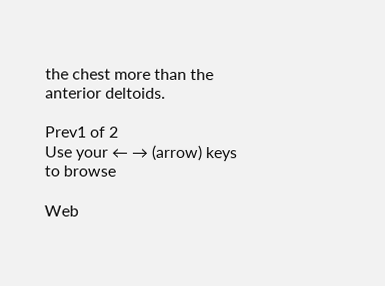the chest more than the anterior deltoids.

Prev1 of 2
Use your ← → (arrow) keys to browse

Web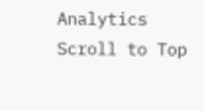Analytics
Scroll to Top